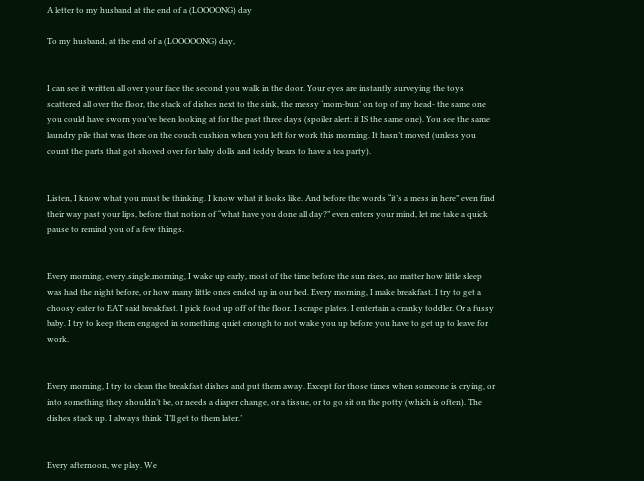A letter to my husband at the end of a (LOOOONG) day

To my husband, at the end of a (LOOOOONG) day,


I can see it written all over your face the second you walk in the door. Your eyes are instantly surveying the toys scattered all over the floor, the stack of dishes next to the sink, the messy ‘mom-bun’ on top of my head- the same one you could have sworn you’ve been looking at for the past three days (spoiler alert: it IS the same one). You see the same laundry pile that was there on the couch cushion when you left for work this morning. It hasn’t moved (unless you count the parts that got shoved over for baby dolls and teddy bears to have a tea party).


Listen, I know what you must be thinking. I know what it looks like. And before the words “it’s a mess in here” even find their way past your lips, before that notion of “what have you done all day?” even enters your mind, let me take a quick pause to remind you of a few things.


Every morning, every.single.morning, I wake up early, most of the time before the sun rises, no matter how little sleep was had the night before, or how many little ones ended up in our bed. Every morning, I make breakfast. I try to get a choosy eater to EAT said breakfast. I pick food up off of the floor. I scrape plates. I entertain a cranky toddler. Or a fussy baby. I try to keep them engaged in something quiet enough to not wake you up before you have to get up to leave for work.


Every morning, I try to clean the breakfast dishes and put them away. Except for those times when someone is crying, or into something they shouldn’t be, or needs a diaper change, or a tissue, or to go sit on the potty (which is often). The dishes stack up. I always think ‘I’ll get to them later.’


Every afternoon, we play. We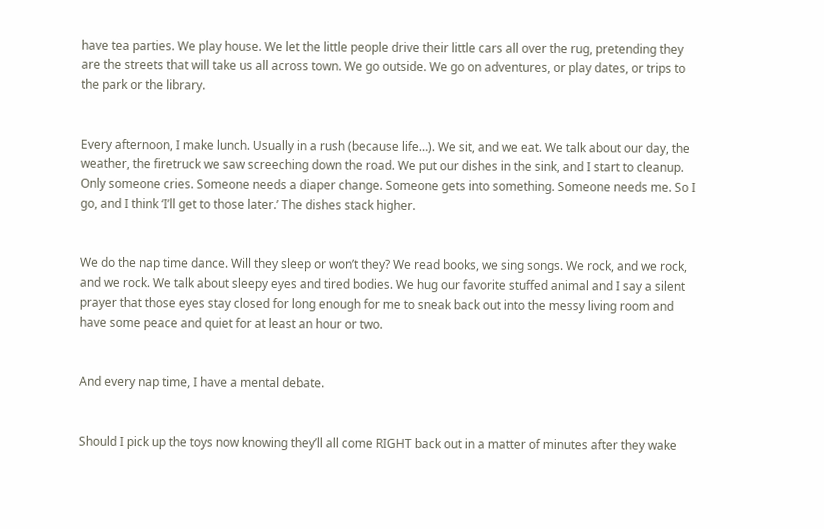have tea parties. We play house. We let the little people drive their little cars all over the rug, pretending they are the streets that will take us all across town. We go outside. We go on adventures, or play dates, or trips to the park or the library.


Every afternoon, I make lunch. Usually in a rush (because life…). We sit, and we eat. We talk about our day, the weather, the firetruck we saw screeching down the road. We put our dishes in the sink, and I start to cleanup. Only someone cries. Someone needs a diaper change. Someone gets into something. Someone needs me. So I go, and I think ‘I’ll get to those later.’ The dishes stack higher.


We do the nap time dance. Will they sleep or won’t they? We read books, we sing songs. We rock, and we rock, and we rock. We talk about sleepy eyes and tired bodies. We hug our favorite stuffed animal and I say a silent prayer that those eyes stay closed for long enough for me to sneak back out into the messy living room and have some peace and quiet for at least an hour or two.


And every nap time, I have a mental debate.


Should I pick up the toys now knowing they’ll all come RIGHT back out in a matter of minutes after they wake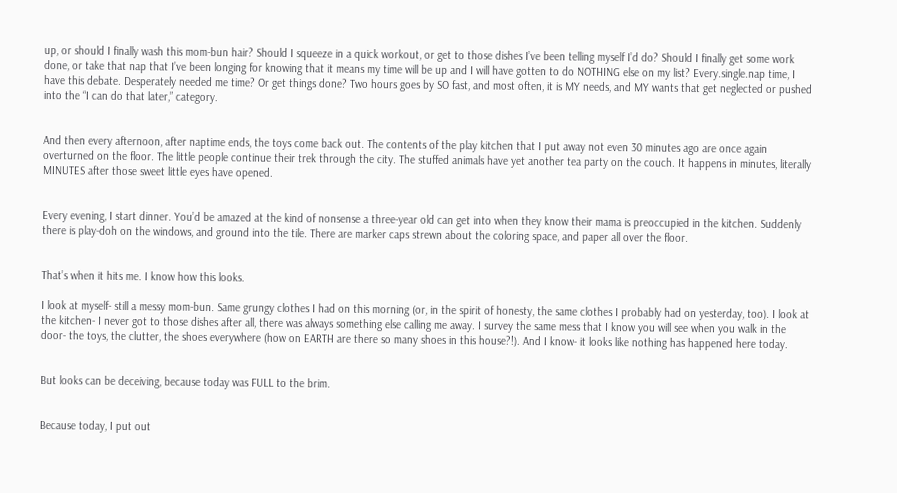up, or should I finally wash this mom-bun hair? Should I squeeze in a quick workout, or get to those dishes I’ve been telling myself I’d do? Should I finally get some work done, or take that nap that I’ve been longing for knowing that it means my time will be up and I will have gotten to do NOTHING else on my list? Every.single.nap time, I have this debate. Desperately needed me time? Or get things done? Two hours goes by SO fast, and most often, it is MY needs, and MY wants that get neglected or pushed into the “I can do that later,” category.


And then every afternoon, after naptime ends, the toys come back out. The contents of the play kitchen that I put away not even 30 minutes ago are once again overturned on the floor. The little people continue their trek through the city. The stuffed animals have yet another tea party on the couch. It happens in minutes, literally MINUTES after those sweet little eyes have opened.


Every evening, I start dinner. You’d be amazed at the kind of nonsense a three-year old can get into when they know their mama is preoccupied in the kitchen. Suddenly there is play-doh on the windows, and ground into the tile. There are marker caps strewn about the coloring space, and paper all over the floor.


That’s when it hits me. I know how this looks.

I look at myself- still a messy mom-bun. Same grungy clothes I had on this morning (or, in the spirit of honesty, the same clothes I probably had on yesterday, too). I look at the kitchen- I never got to those dishes after all, there was always something else calling me away. I survey the same mess that I know you will see when you walk in the door- the toys, the clutter, the shoes everywhere (how on EARTH are there so many shoes in this house?!). And I know- it looks like nothing has happened here today.


But looks can be deceiving, because today was FULL to the brim.


Because today, I put out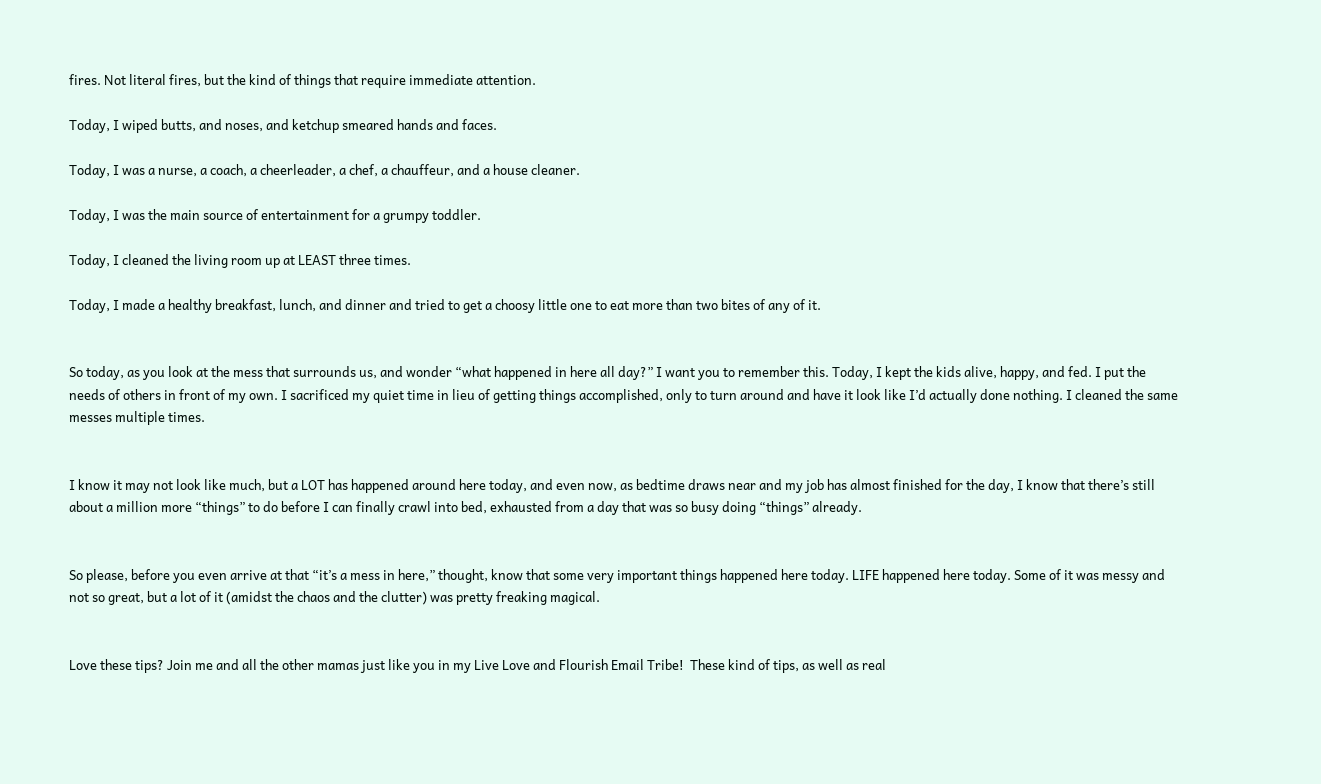fires. Not literal fires, but the kind of things that require immediate attention.

Today, I wiped butts, and noses, and ketchup smeared hands and faces.

Today, I was a nurse, a coach, a cheerleader, a chef, a chauffeur, and a house cleaner.

Today, I was the main source of entertainment for a grumpy toddler.

Today, I cleaned the living room up at LEAST three times.

Today, I made a healthy breakfast, lunch, and dinner and tried to get a choosy little one to eat more than two bites of any of it.


So today, as you look at the mess that surrounds us, and wonder “what happened in here all day?” I want you to remember this. Today, I kept the kids alive, happy, and fed. I put the needs of others in front of my own. I sacrificed my quiet time in lieu of getting things accomplished, only to turn around and have it look like I’d actually done nothing. I cleaned the same messes multiple times.


I know it may not look like much, but a LOT has happened around here today, and even now, as bedtime draws near and my job has almost finished for the day, I know that there’s still about a million more “things” to do before I can finally crawl into bed, exhausted from a day that was so busy doing “things” already.


So please, before you even arrive at that “it’s a mess in here,” thought, know that some very important things happened here today. LIFE happened here today. Some of it was messy and not so great, but a lot of it (amidst the chaos and the clutter) was pretty freaking magical.


Love these tips? Join me and all the other mamas just like you in my Live Love and Flourish Email Tribe!  These kind of tips, as well as real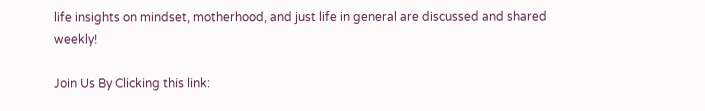life insights on mindset, motherhood, and just life in general are discussed and shared weekly!

Join Us By Clicking this link: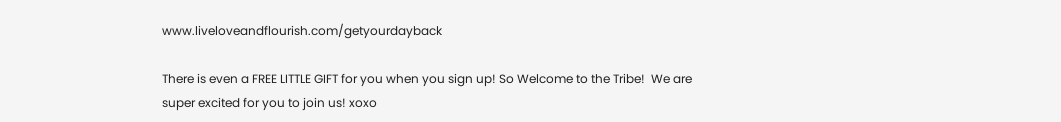www.liveloveandflourish.com/getyourdayback

There is even a FREE LITTLE GIFT for you when you sign up! So Welcome to the Tribe!  We are super excited for you to join us! xoxo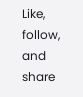Like, follow, and share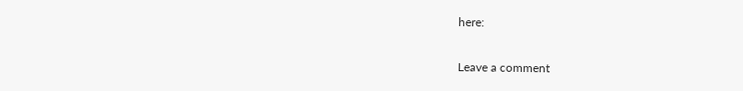here:

Leave a comment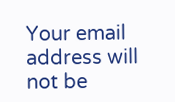Your email address will not be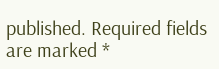published. Required fields are marked *